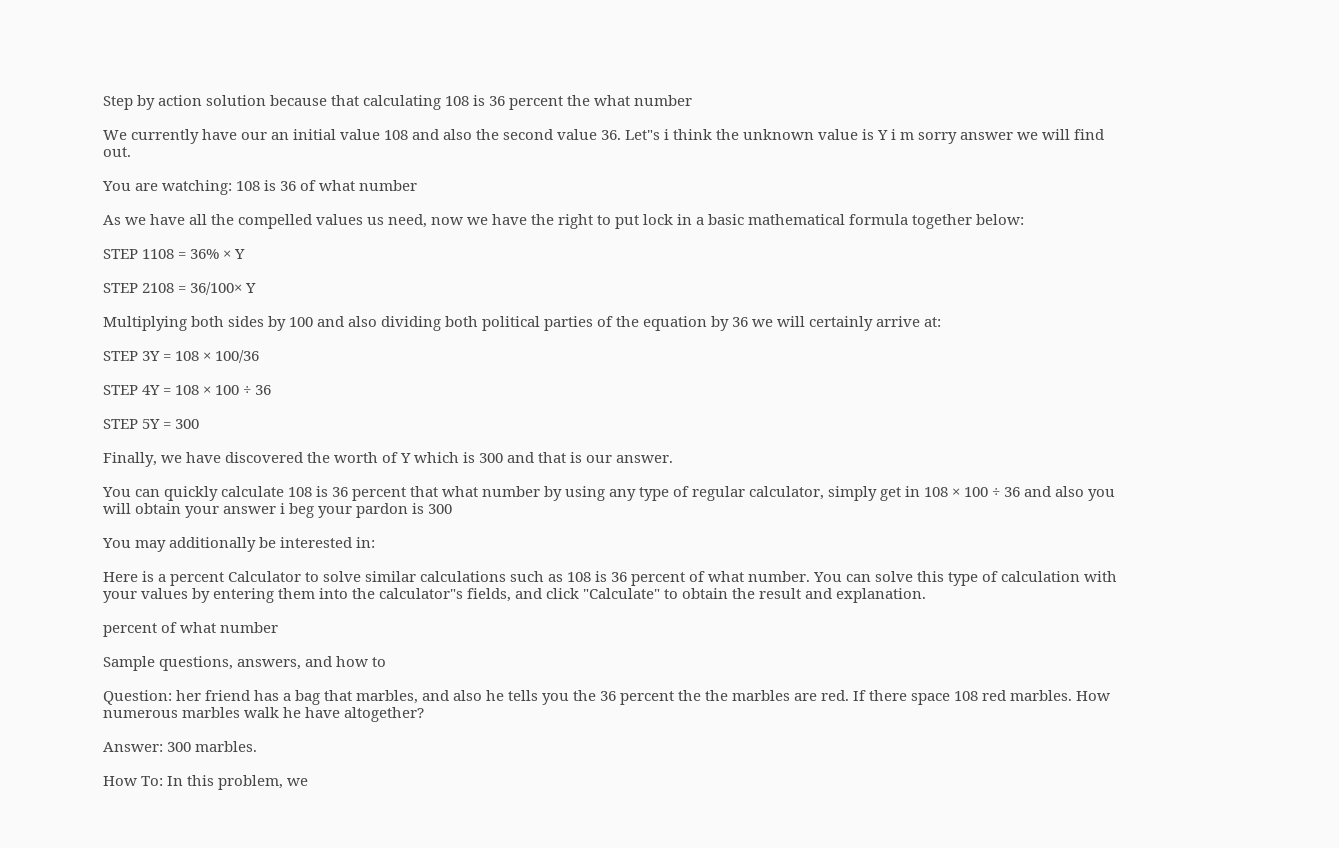Step by action solution because that calculating 108 is 36 percent the what number

We currently have our an initial value 108 and also the second value 36. Let"s i think the unknown value is Y i m sorry answer we will find out.

You are watching: 108 is 36 of what number

As we have all the compelled values us need, now we have the right to put lock in a basic mathematical formula together below:

STEP 1108 = 36% × Y

STEP 2108 = 36/100× Y

Multiplying both sides by 100 and also dividing both political parties of the equation by 36 we will certainly arrive at:

STEP 3Y = 108 × 100/36

STEP 4Y = 108 × 100 ÷ 36

STEP 5Y = 300

Finally, we have discovered the worth of Y which is 300 and that is our answer.

You can quickly calculate 108 is 36 percent that what number by using any type of regular calculator, simply get in 108 × 100 ÷ 36 and also you will obtain your answer i beg your pardon is 300

You may additionally be interested in:

Here is a percent Calculator to solve similar calculations such as 108 is 36 percent of what number. You can solve this type of calculation with your values by entering them into the calculator"s fields, and click "Calculate" to obtain the result and explanation.

percent of what number

Sample questions, answers, and how to

Question: her friend has a bag that marbles, and also he tells you the 36 percent the the marbles are red. If there space 108 red marbles. How numerous marbles walk he have altogether?

Answer: 300 marbles.

How To: In this problem, we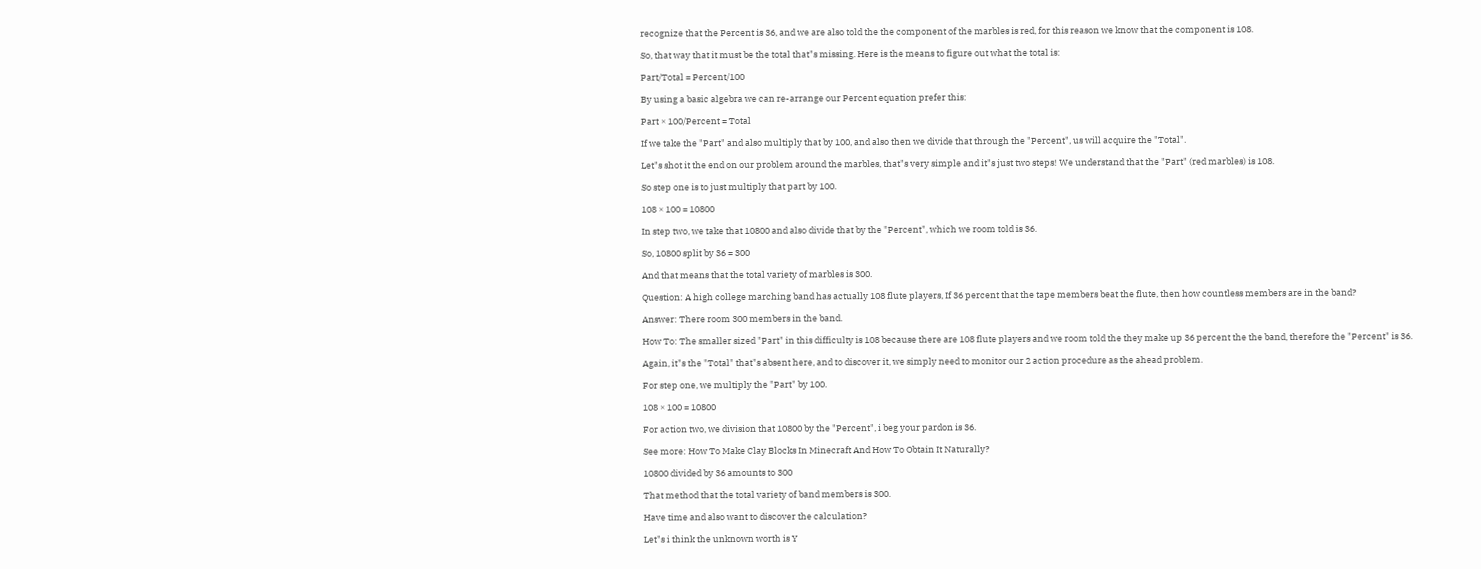recognize that the Percent is 36, and we are also told the the component of the marbles is red, for this reason we know that the component is 108.

So, that way that it must be the total that"s missing. Here is the means to figure out what the total is:

Part/Total = Percent/100

By using a basic algebra we can re-arrange our Percent equation prefer this:

Part × 100/Percent = Total

If we take the "Part" and also multiply that by 100, and also then we divide that through the "Percent", us will acquire the "Total".

Let"s shot it the end on our problem around the marbles, that"s very simple and it"s just two steps! We understand that the "Part" (red marbles) is 108.

So step one is to just multiply that part by 100.

108 × 100 = 10800

In step two, we take that 10800 and also divide that by the "Percent", which we room told is 36.

So, 10800 split by 36 = 300

And that means that the total variety of marbles is 300.

Question: A high college marching band has actually 108 flute players, If 36 percent that the tape members beat the flute, then how countless members are in the band?

Answer: There room 300 members in the band.

How To: The smaller sized "Part" in this difficulty is 108 because there are 108 flute players and we room told the they make up 36 percent the the band, therefore the "Percent" is 36.

Again, it"s the "Total" that"s absent here, and to discover it, we simply need to monitor our 2 action procedure as the ahead problem.

For step one, we multiply the "Part" by 100.

108 × 100 = 10800

For action two, we division that 10800 by the "Percent", i beg your pardon is 36.

See more: How To Make Clay Blocks In Minecraft And How To Obtain It Naturally?

10800 divided by 36 amounts to 300

That method that the total variety of band members is 300.

Have time and also want to discover the calculation?

Let"s i think the unknown worth is Y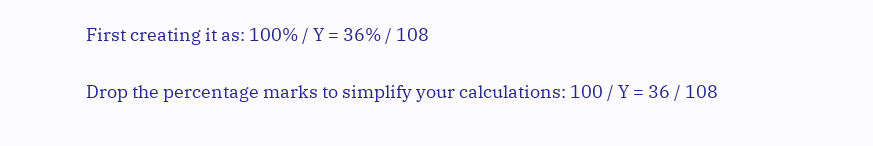First creating it as: 100% / Y = 36% / 108

Drop the percentage marks to simplify your calculations: 100 / Y = 36 / 108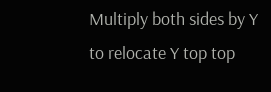Multiply both sides by Y to relocate Y top top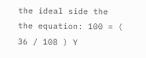the ideal side the the equation: 100 = ( 36 / 108 ) Y